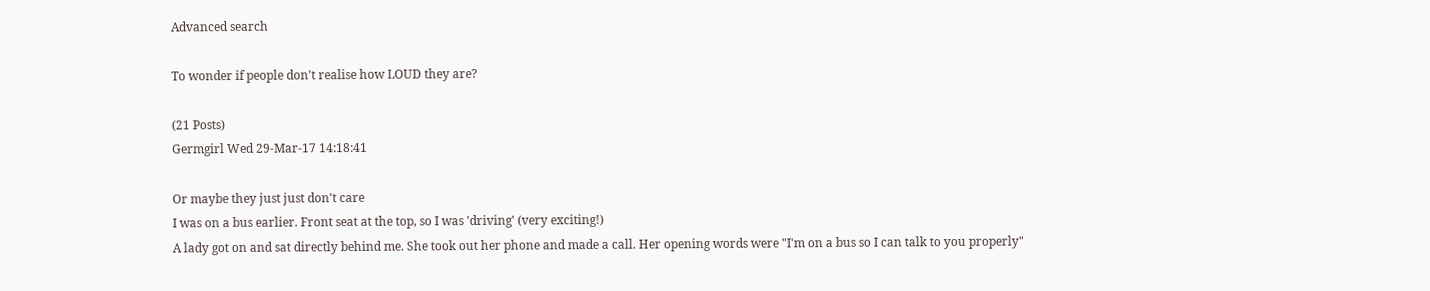Advanced search

To wonder if people don't realise how LOUD they are?

(21 Posts)
Germgirl Wed 29-Mar-17 14:18:41

Or maybe they just just don't care
I was on a bus earlier. Front seat at the top, so I was 'driving' (very exciting!)
A lady got on and sat directly behind me. She took out her phone and made a call. Her opening words were "I'm on a bus so I can talk to you properly"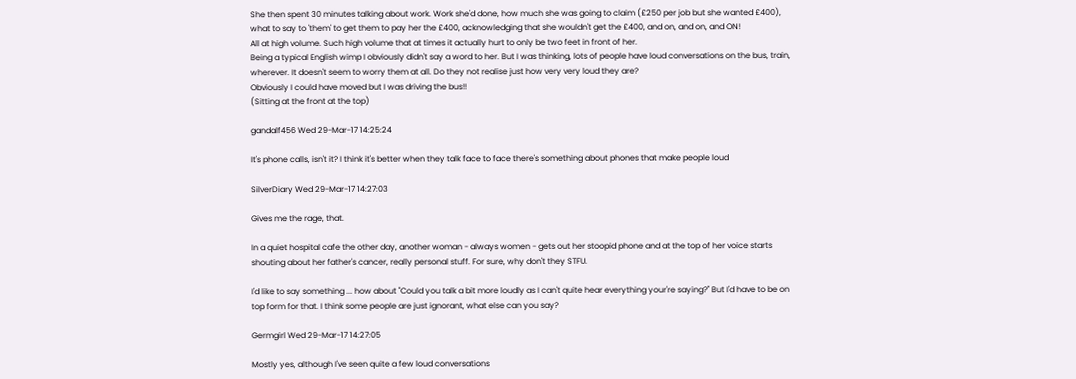She then spent 30 minutes talking about work. Work she'd done, how much she was going to claim (£250 per job but she wanted £400), what to say to 'them' to get them to pay her the £400, acknowledging that she wouldn't get the £400, and on, and on, and ON!
All at high volume. Such high volume that at times it actually hurt to only be two feet in front of her.
Being a typical English wimp I obviously didn't say a word to her. But I was thinking, lots of people have loud conversations on the bus, train, wherever. It doesn't seem to worry them at all. Do they not realise just how very very loud they are?
Obviously I could have moved but I was driving the bus!!
(Sitting at the front at the top)

gandalf456 Wed 29-Mar-17 14:25:24

It's phone calls, isn't it? I think it's better when they talk face to face there's something about phones that make people loud

SilverDiary Wed 29-Mar-17 14:27:03

Gives me the rage, that.

In a quiet hospital cafe the other day, another woman - always women - gets out her stoopid phone and at the top of her voice starts shouting about her father's cancer, really personal stuff. For sure, why don't they STFU.

I'd like to say something ... how about "Could you talk a bit more loudly as I can't quite hear everything your're saying?" But I'd have to be on top form for that. I think some people are just ignorant, what else can you say?

Germgirl Wed 29-Mar-17 14:27:05

Mostly yes, although I've seen quite a few loud conversations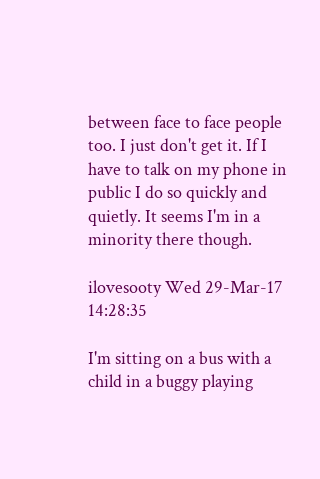between face to face people too. I just don't get it. If I have to talk on my phone in public I do so quickly and quietly. It seems I'm in a minority there though.

ilovesooty Wed 29-Mar-17 14:28:35

I'm sitting on a bus with a child in a buggy playing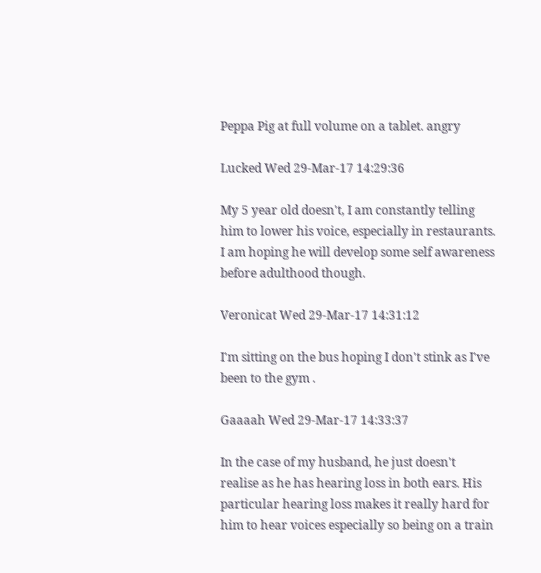Peppa Pig at full volume on a tablet. angry

Lucked Wed 29-Mar-17 14:29:36

My 5 year old doesn't, I am constantly telling him to lower his voice, especially in restaurants. I am hoping he will develop some self awareness before adulthood though.

Veronicat Wed 29-Mar-17 14:31:12

I'm sitting on the bus hoping I don't stink as I've been to the gym .

Gaaaah Wed 29-Mar-17 14:33:37

In the case of my husband, he just doesn't realise as he has hearing loss in both ears. His particular hearing loss makes it really hard for him to hear voices especially so being on a train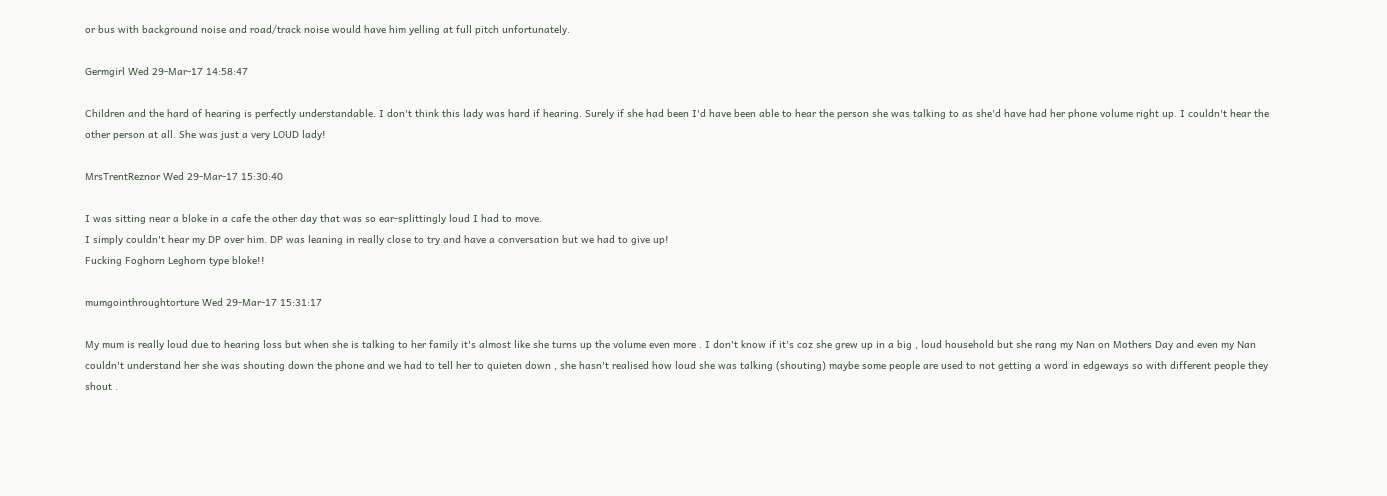or bus with background noise and road/track noise would have him yelling at full pitch unfortunately.

Germgirl Wed 29-Mar-17 14:58:47

Children and the hard of hearing is perfectly understandable. I don't think this lady was hard if hearing. Surely if she had been I'd have been able to hear the person she was talking to as she'd have had her phone volume right up. I couldn't hear the other person at all. She was just a very LOUD lady!

MrsTrentReznor Wed 29-Mar-17 15:30:40

I was sitting near a bloke in a cafe the other day that was so ear-splittingly loud I had to move.
I simply couldn't hear my DP over him. DP was leaning in really close to try and have a conversation but we had to give up!
Fucking Foghorn Leghorn type bloke!!

mumgointhroughtorture Wed 29-Mar-17 15:31:17

My mum is really loud due to hearing loss but when she is talking to her family it's almost like she turns up the volume even more . I don't know if it's coz she grew up in a big , loud household but she rang my Nan on Mothers Day and even my Nan couldn't understand her she was shouting down the phone and we had to tell her to quieten down , she hasn't realised how loud she was talking (shouting) maybe some people are used to not getting a word in edgeways so with different people they shout .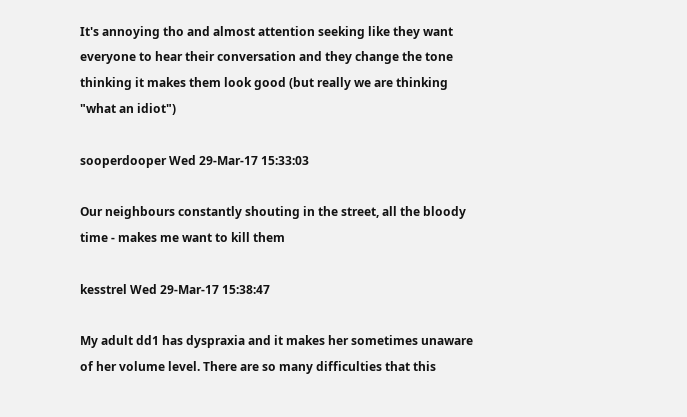It's annoying tho and almost attention seeking like they want everyone to hear their conversation and they change the tone thinking it makes them look good (but really we are thinking "what an idiot")

sooperdooper Wed 29-Mar-17 15:33:03

Our neighbours constantly shouting in the street, all the bloody time - makes me want to kill them

kesstrel Wed 29-Mar-17 15:38:47

My adult dd1 has dyspraxia and it makes her sometimes unaware of her volume level. There are so many difficulties that this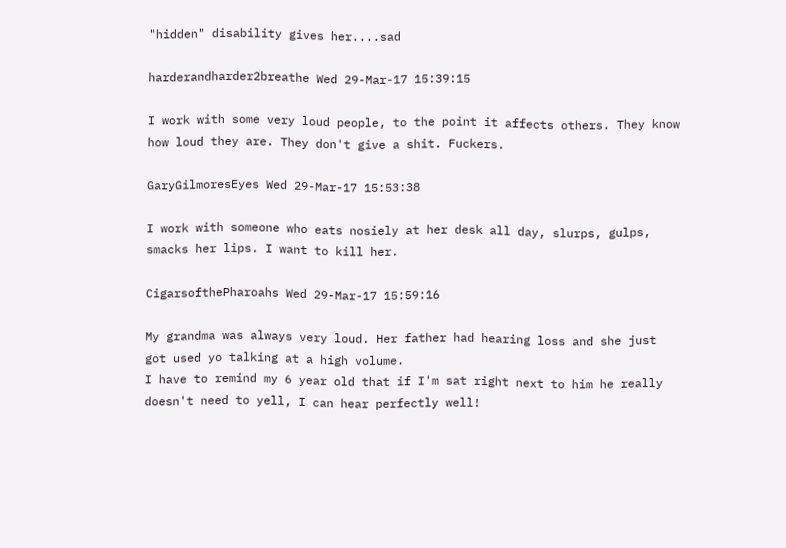"hidden" disability gives her....sad

harderandharder2breathe Wed 29-Mar-17 15:39:15

I work with some very loud people, to the point it affects others. They know how loud they are. They don't give a shit. Fuckers.

GaryGilmoresEyes Wed 29-Mar-17 15:53:38

I work with someone who eats nosiely at her desk all day, slurps, gulps, smacks her lips. I want to kill her.

CigarsofthePharoahs Wed 29-Mar-17 15:59:16

My grandma was always very loud. Her father had hearing loss and she just got used yo talking at a high volume.
I have to remind my 6 year old that if I'm sat right next to him he really doesn't need to yell, I can hear perfectly well!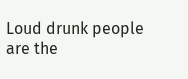Loud drunk people are the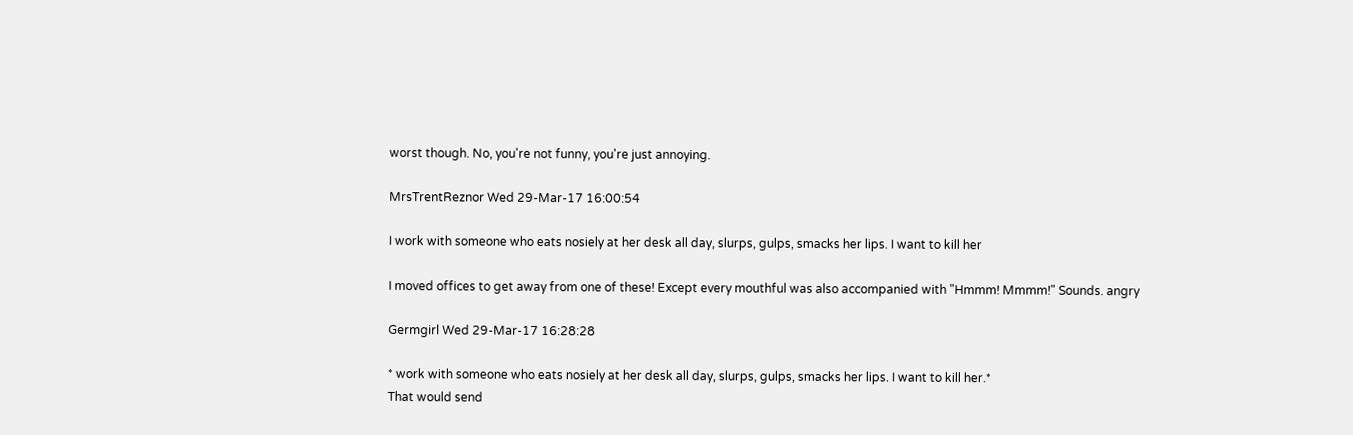worst though. No, you're not funny, you're just annoying.

MrsTrentReznor Wed 29-Mar-17 16:00:54

I work with someone who eats nosiely at her desk all day, slurps, gulps, smacks her lips. I want to kill her

I moved offices to get away from one of these! Except every mouthful was also accompanied with "Hmmm! Mmmm!" Sounds. angry

Germgirl Wed 29-Mar-17 16:28:28

* work with someone who eats nosiely at her desk all day, slurps, gulps, smacks her lips. I want to kill her.*
That would send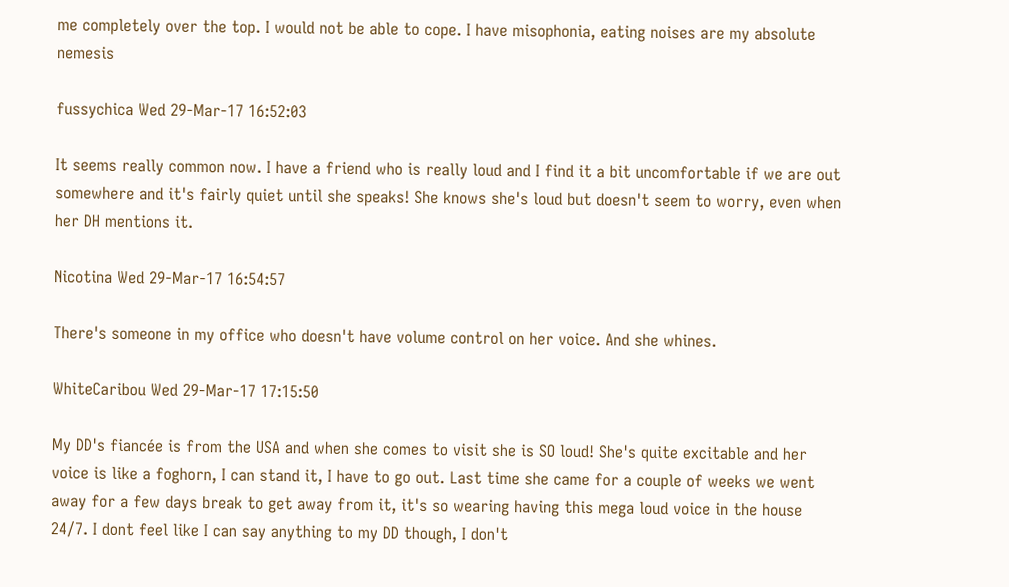me completely over the top. I would not be able to cope. I have misophonia, eating noises are my absolute nemesis

fussychica Wed 29-Mar-17 16:52:03

It seems really common now. I have a friend who is really loud and I find it a bit uncomfortable if we are out somewhere and it's fairly quiet until she speaks! She knows she's loud but doesn't seem to worry, even when her DH mentions it.

Nicotina Wed 29-Mar-17 16:54:57

There's someone in my office who doesn't have volume control on her voice. And she whines.

WhiteCaribou Wed 29-Mar-17 17:15:50

My DD's fiancée is from the USA and when she comes to visit she is SO loud! She's quite excitable and her voice is like a foghorn, I can stand it, I have to go out. Last time she came for a couple of weeks we went away for a few days break to get away from it, it's so wearing having this mega loud voice in the house 24/7. I dont feel like I can say anything to my DD though, I don't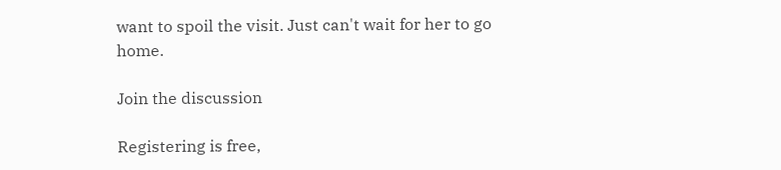want to spoil the visit. Just can't wait for her to go home.

Join the discussion

Registering is free,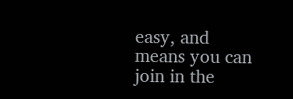easy, and means you can join in the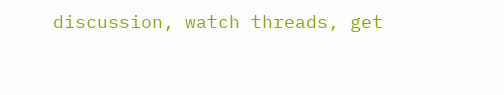discussion, watch threads, get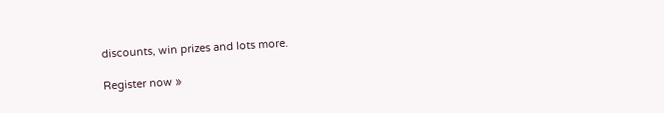discounts, win prizes and lots more.

Register now »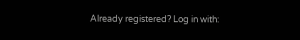Already registered? Log in with: